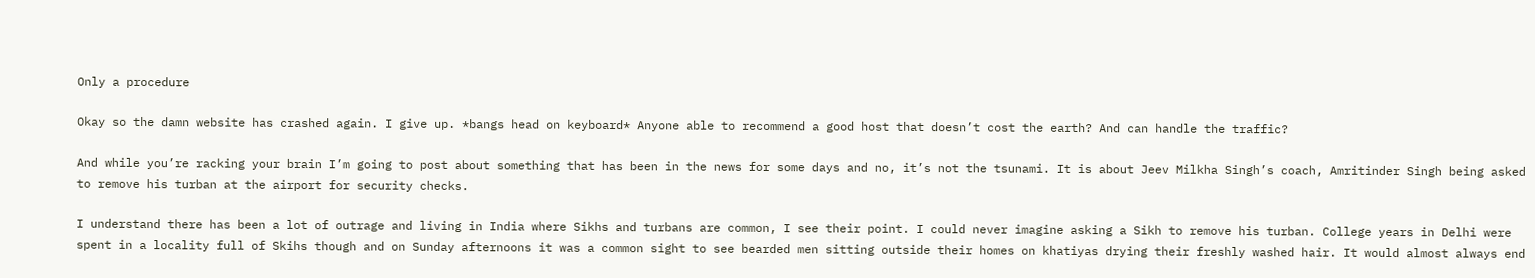Only a procedure

Okay so the damn website has crashed again. I give up. *bangs head on keyboard* Anyone able to recommend a good host that doesn’t cost the earth? And can handle the traffic?

And while you’re racking your brain I’m going to post about something that has been in the news for some days and no, it’s not the tsunami. It is about Jeev Milkha Singh’s coach, Amritinder Singh being asked to remove his turban at the airport for security checks.

I understand there has been a lot of outrage and living in India where Sikhs and turbans are common, I see their point. I could never imagine asking a Sikh to remove his turban. College years in Delhi were spent in a locality full of Skihs though and on Sunday afternoons it was a common sight to see bearded men sitting outside their homes on khatiyas drying their freshly washed hair. It would almost always end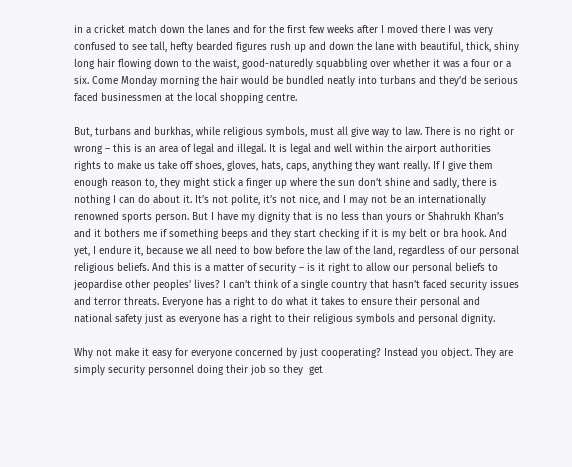in a cricket match down the lanes and for the first few weeks after I moved there I was very confused to see tall, hefty bearded figures rush up and down the lane with beautiful, thick, shiny long hair flowing down to the waist, good-naturedly squabbling over whether it was a four or a six. Come Monday morning the hair would be bundled neatly into turbans and they’d be serious faced businessmen at the local shopping centre.

But, turbans and burkhas, while religious symbols, must all give way to law. There is no right or wrong – this is an area of legal and illegal. It is legal and well within the airport authorities rights to make us take off shoes, gloves, hats, caps, anything they want really. If I give them enough reason to, they might stick a finger up where the sun don’t shine and sadly, there is nothing I can do about it. It’s not polite, it’s not nice, and I may not be an internationally renowned sports person. But I have my dignity that is no less than yours or Shahrukh Khan’s and it bothers me if something beeps and they start checking if it is my belt or bra hook. And yet, I endure it, because we all need to bow before the law of the land, regardless of our personal religious beliefs. And this is a matter of security – is it right to allow our personal beliefs to jeopardise other peoples’ lives? I can’t think of a single country that hasn’t faced security issues and terror threats. Everyone has a right to do what it takes to ensure their personal and national safety just as everyone has a right to their religious symbols and personal dignity.

Why not make it easy for everyone concerned by just cooperating? Instead you object. They are simply security personnel doing their job so they  get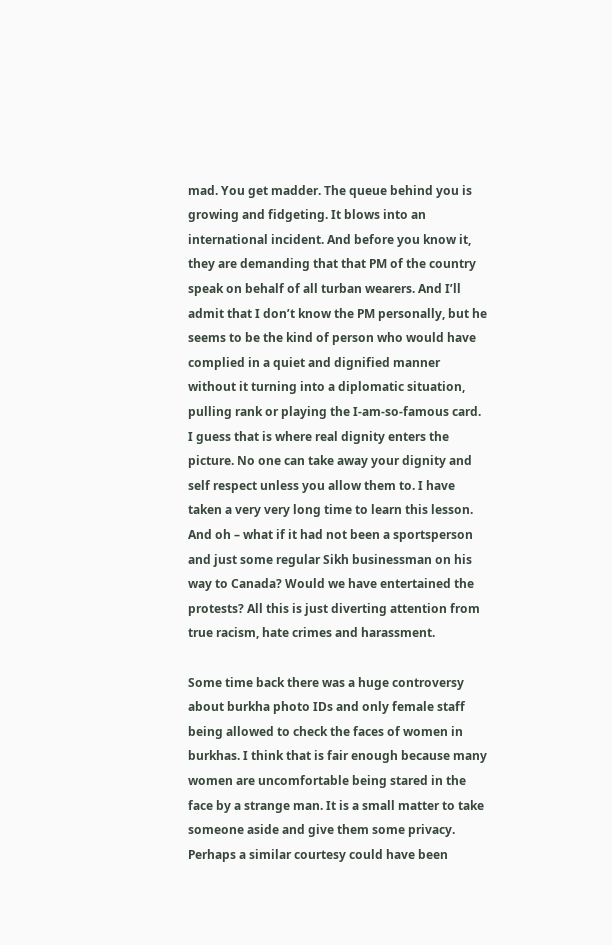mad. You get madder. The queue behind you is growing and fidgeting. It blows into an international incident. And before you know it, they are demanding that that PM of the country speak on behalf of all turban wearers. And I’ll admit that I don’t know the PM personally, but he seems to be the kind of person who would have complied in a quiet and dignified manner without it turning into a diplomatic situation, pulling rank or playing the I-am-so-famous card. I guess that is where real dignity enters the picture. No one can take away your dignity and self respect unless you allow them to. I have taken a very very long time to learn this lesson. And oh – what if it had not been a sportsperson and just some regular Sikh businessman on his way to Canada? Would we have entertained the protests? All this is just diverting attention from true racism, hate crimes and harassment.

Some time back there was a huge controversy about burkha photo IDs and only female staff being allowed to check the faces of women in burkhas. I think that is fair enough because many women are uncomfortable being stared in the face by a strange man. It is a small matter to take someone aside and give them some privacy. Perhaps a similar courtesy could have been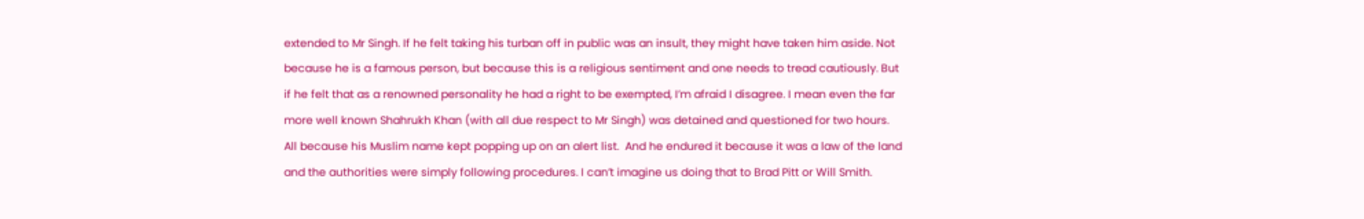extended to Mr Singh. If he felt taking his turban off in public was an insult, they might have taken him aside. Not because he is a famous person, but because this is a religious sentiment and one needs to tread cautiously. But if he felt that as a renowned personality he had a right to be exempted, I’m afraid I disagree. I mean even the far more well known Shahrukh Khan (with all due respect to Mr Singh) was detained and questioned for two hours. All because his Muslim name kept popping up on an alert list.  And he endured it because it was a law of the land and the authorities were simply following procedures. I can’t imagine us doing that to Brad Pitt or Will Smith.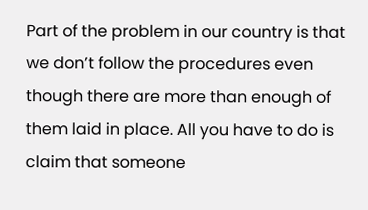Part of the problem in our country is that we don’t follow the procedures even though there are more than enough of them laid in place. All you have to do is claim that someone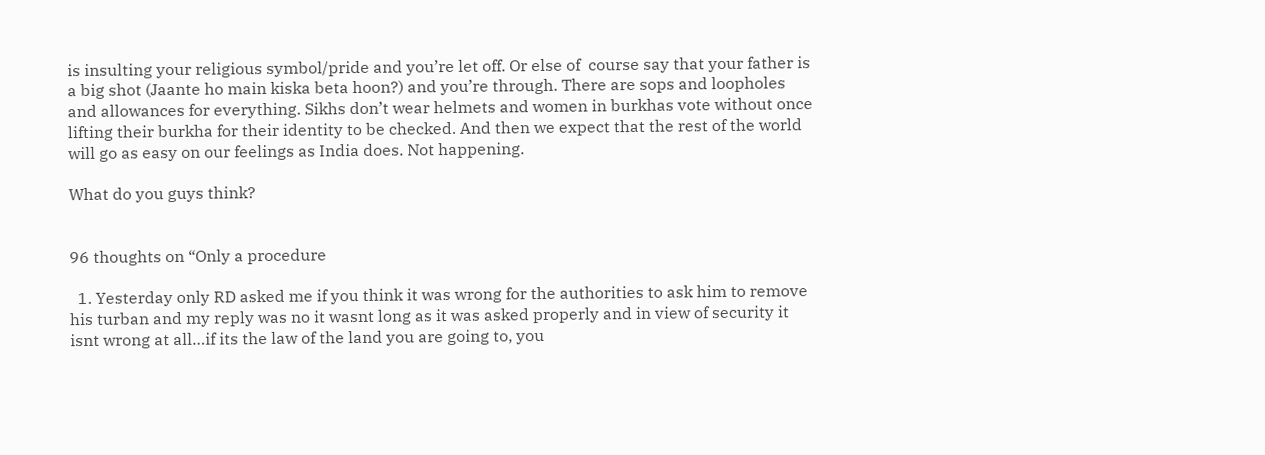is insulting your religious symbol/pride and you’re let off. Or else of  course say that your father is a big shot (Jaante ho main kiska beta hoon?) and you’re through. There are sops and loopholes and allowances for everything. Sikhs don’t wear helmets and women in burkhas vote without once lifting their burkha for their identity to be checked. And then we expect that the rest of the world will go as easy on our feelings as India does. Not happening.

What do you guys think?


96 thoughts on “Only a procedure

  1. Yesterday only RD asked me if you think it was wrong for the authorities to ask him to remove his turban and my reply was no it wasnt long as it was asked properly and in view of security it isnt wrong at all…if its the law of the land you are going to, you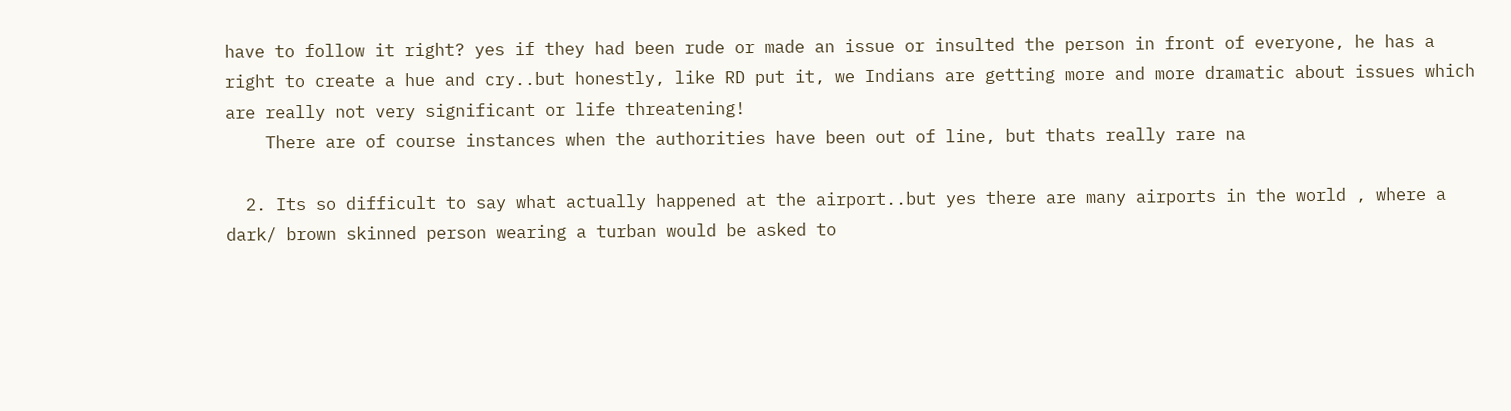have to follow it right? yes if they had been rude or made an issue or insulted the person in front of everyone, he has a right to create a hue and cry..but honestly, like RD put it, we Indians are getting more and more dramatic about issues which are really not very significant or life threatening!
    There are of course instances when the authorities have been out of line, but thats really rare na

  2. Its so difficult to say what actually happened at the airport..but yes there are many airports in the world , where a dark/ brown skinned person wearing a turban would be asked to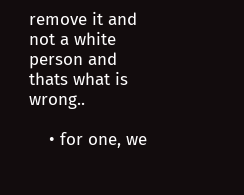remove it and not a white person and thats what is wrong..

    • for one, we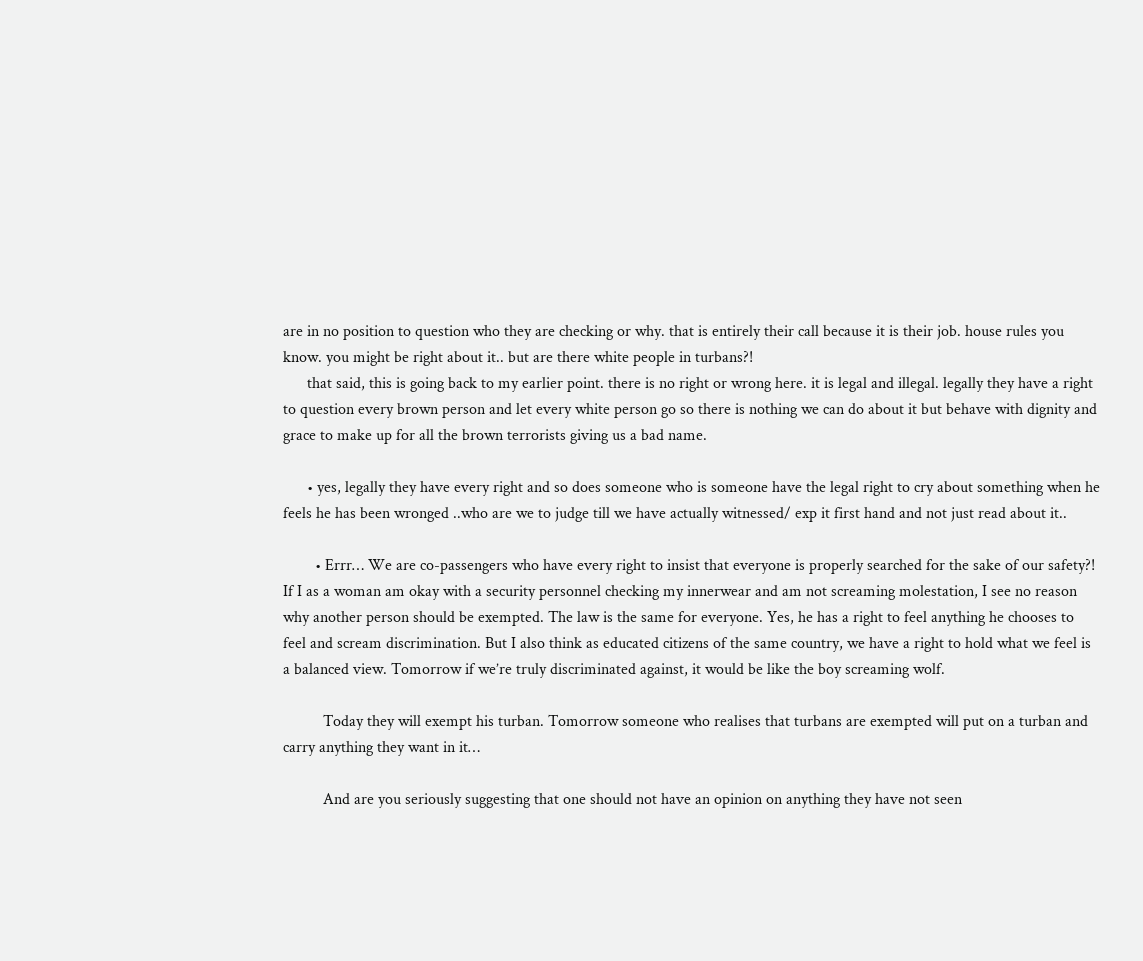are in no position to question who they are checking or why. that is entirely their call because it is their job. house rules you know. you might be right about it.. but are there white people in turbans?!
      that said, this is going back to my earlier point. there is no right or wrong here. it is legal and illegal. legally they have a right to question every brown person and let every white person go so there is nothing we can do about it but behave with dignity and grace to make up for all the brown terrorists giving us a bad name.

      • yes, legally they have every right and so does someone who is someone have the legal right to cry about something when he feels he has been wronged ..who are we to judge till we have actually witnessed/ exp it first hand and not just read about it..

        • Errr… We are co-passengers who have every right to insist that everyone is properly searched for the sake of our safety?! If I as a woman am okay with a security personnel checking my innerwear and am not screaming molestation, I see no reason why another person should be exempted. The law is the same for everyone. Yes, he has a right to feel anything he chooses to feel and scream discrimination. But I also think as educated citizens of the same country, we have a right to hold what we feel is a balanced view. Tomorrow if we’re truly discriminated against, it would be like the boy screaming wolf.

          Today they will exempt his turban. Tomorrow someone who realises that turbans are exempted will put on a turban and carry anything they want in it…

          And are you seriously suggesting that one should not have an opinion on anything they have not seen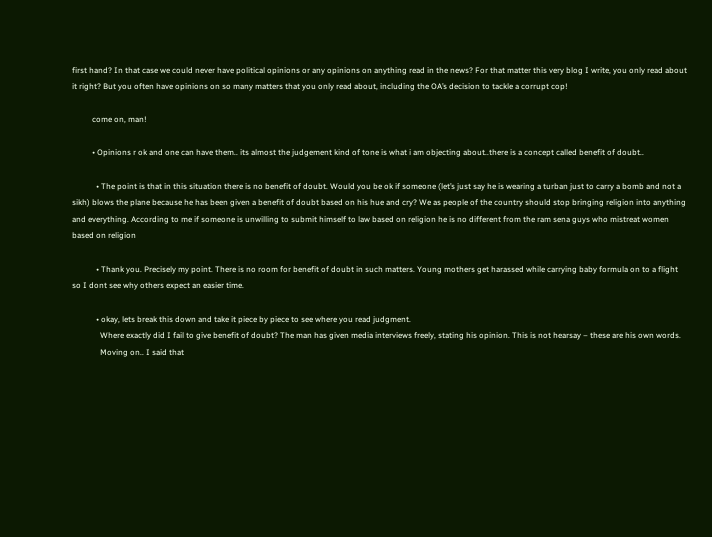first hand? In that case we could never have political opinions or any opinions on anything read in the news? For that matter this very blog I write, you only read about it right? But you often have opinions on so many matters that you only read about, including the OA’s decision to tackle a corrupt cop!

          come on, man!

          • Opinions r ok and one can have them.. its almost the judgement kind of tone is what i am objecting about..there is a concept called benefit of doubt..

            • The point is that in this situation there is no benefit of doubt. Would you be ok if someone (let’s just say he is wearing a turban just to carry a bomb and not a sikh) blows the plane because he has been given a benefit of doubt based on his hue and cry? We as people of the country should stop bringing religion into anything and everything. According to me if someone is unwilling to submit himself to law based on religion he is no different from the ram sena guys who mistreat women based on religion

            • Thank you. Precisely my point. There is no room for benefit of doubt in such matters. Young mothers get harassed while carrying baby formula on to a flight so I dont see why others expect an easier time.

            • okay, lets break this down and take it piece by piece to see where you read judgment.
              Where exactly did I fail to give benefit of doubt? The man has given media interviews freely, stating his opinion. This is not hearsay – these are his own words.
              Moving on.. I said that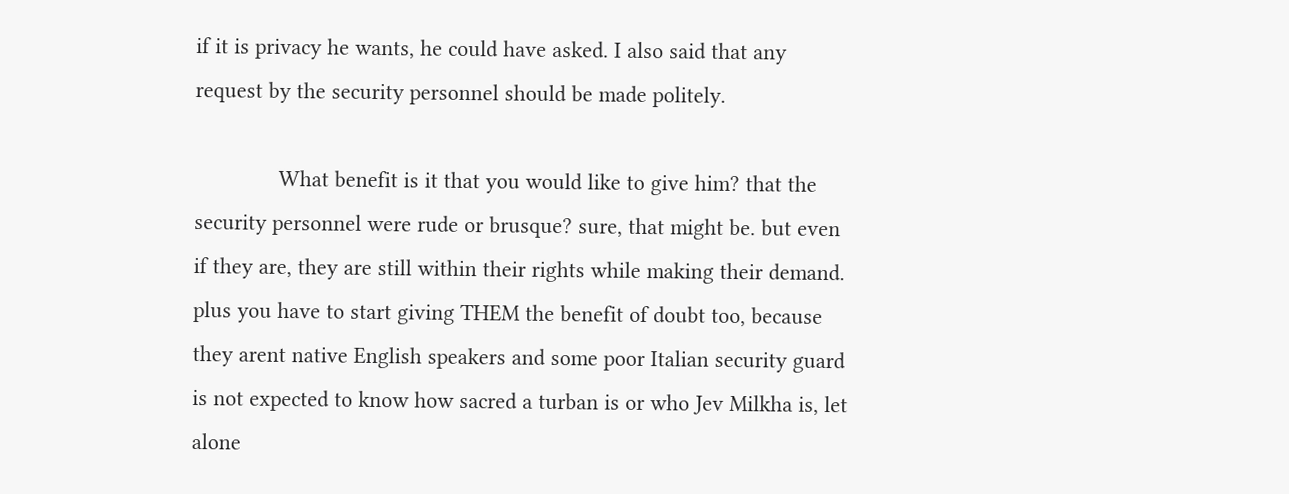if it is privacy he wants, he could have asked. I also said that any request by the security personnel should be made politely.

              What benefit is it that you would like to give him? that the security personnel were rude or brusque? sure, that might be. but even if they are, they are still within their rights while making their demand. plus you have to start giving THEM the benefit of doubt too, because they arent native English speakers and some poor Italian security guard is not expected to know how sacred a turban is or who Jev Milkha is, let alone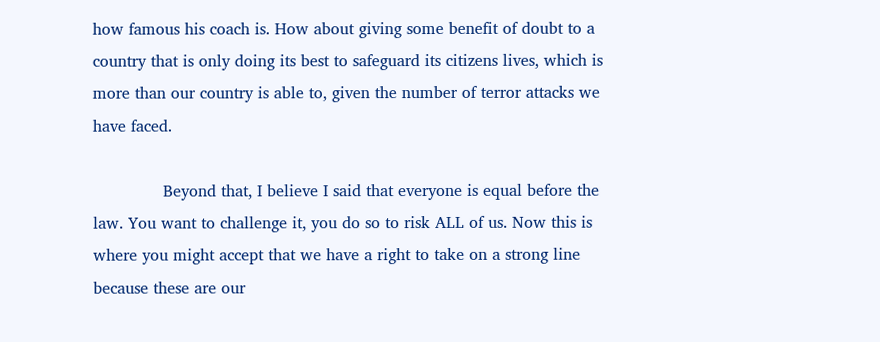how famous his coach is. How about giving some benefit of doubt to a country that is only doing its best to safeguard its citizens lives, which is more than our country is able to, given the number of terror attacks we have faced.

              Beyond that, I believe I said that everyone is equal before the law. You want to challenge it, you do so to risk ALL of us. Now this is where you might accept that we have a right to take on a strong line because these are our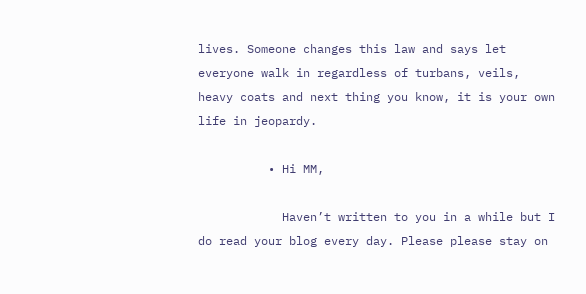lives. Someone changes this law and says let everyone walk in regardless of turbans, veils, heavy coats and next thing you know, it is your own life in jeopardy.

          • Hi MM,

            Haven’t written to you in a while but I do read your blog every day. Please please stay on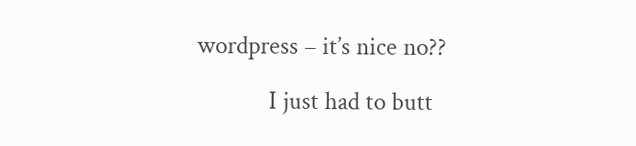wordpress – it’s nice no??

            I just had to butt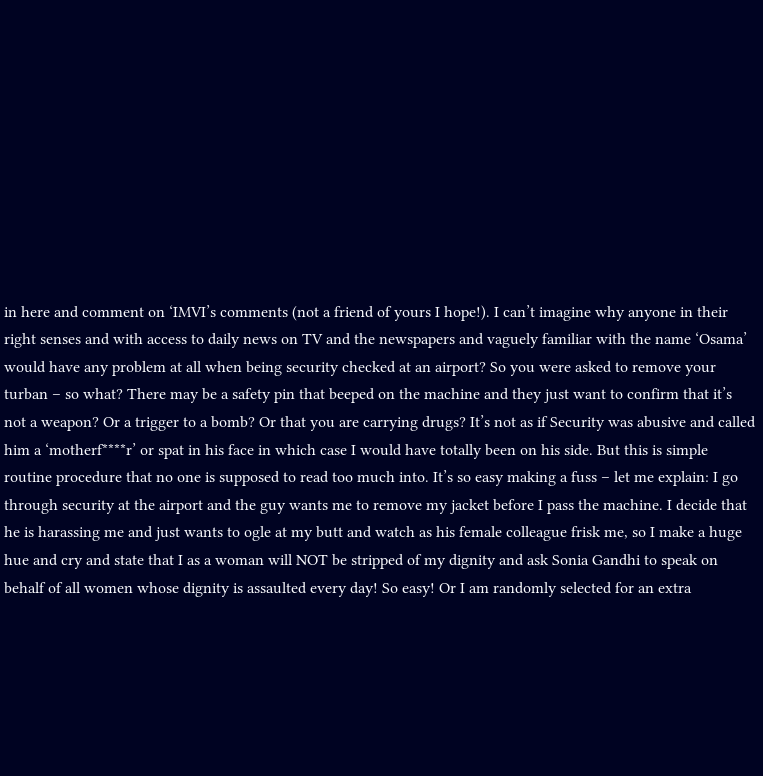in here and comment on ‘IMVI’s comments (not a friend of yours I hope!). I can’t imagine why anyone in their right senses and with access to daily news on TV and the newspapers and vaguely familiar with the name ‘Osama’ would have any problem at all when being security checked at an airport? So you were asked to remove your turban – so what? There may be a safety pin that beeped on the machine and they just want to confirm that it’s not a weapon? Or a trigger to a bomb? Or that you are carrying drugs? It’s not as if Security was abusive and called him a ‘motherf****r’ or spat in his face in which case I would have totally been on his side. But this is simple routine procedure that no one is supposed to read too much into. It’s so easy making a fuss – let me explain: I go through security at the airport and the guy wants me to remove my jacket before I pass the machine. I decide that he is harassing me and just wants to ogle at my butt and watch as his female colleague frisk me, so I make a huge hue and cry and state that I as a woman will NOT be stripped of my dignity and ask Sonia Gandhi to speak on behalf of all women whose dignity is assaulted every day! So easy! Or I am randomly selected for an extra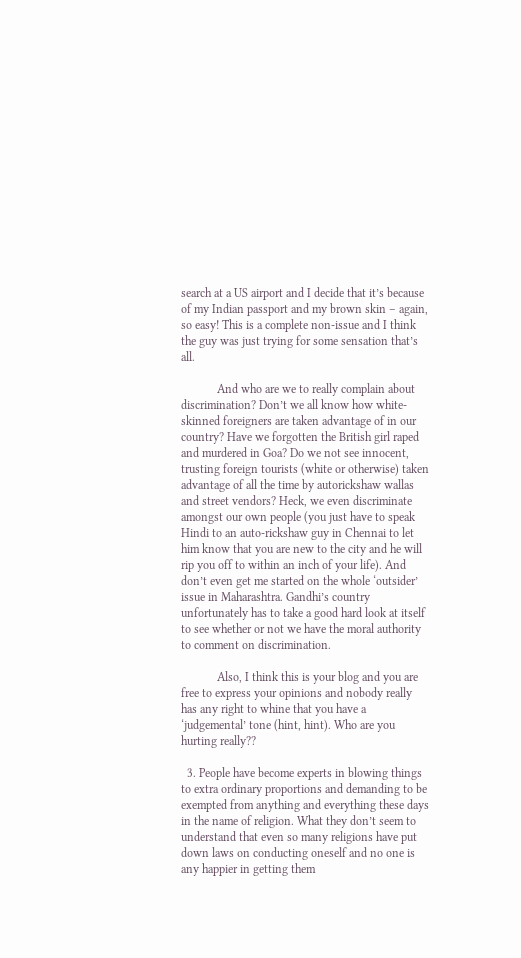search at a US airport and I decide that it’s because of my Indian passport and my brown skin – again, so easy! This is a complete non-issue and I think the guy was just trying for some sensation that’s all.

            And who are we to really complain about discrimination? Don’t we all know how white-skinned foreigners are taken advantage of in our country? Have we forgotten the British girl raped and murdered in Goa? Do we not see innocent, trusting foreign tourists (white or otherwise) taken advantage of all the time by autorickshaw wallas and street vendors? Heck, we even discriminate amongst our own people (you just have to speak Hindi to an auto-rickshaw guy in Chennai to let him know that you are new to the city and he will rip you off to within an inch of your life). And don’t even get me started on the whole ‘outsider’ issue in Maharashtra. Gandhi’s country unfortunately has to take a good hard look at itself to see whether or not we have the moral authority to comment on discrimination.

            Also, I think this is your blog and you are free to express your opinions and nobody really has any right to whine that you have a ‘judgemental’ tone (hint, hint). Who are you hurting really??

  3. People have become experts in blowing things to extra ordinary proportions and demanding to be exempted from anything and everything these days in the name of religion. What they don’t seem to understand that even so many religions have put down laws on conducting oneself and no one is any happier in getting them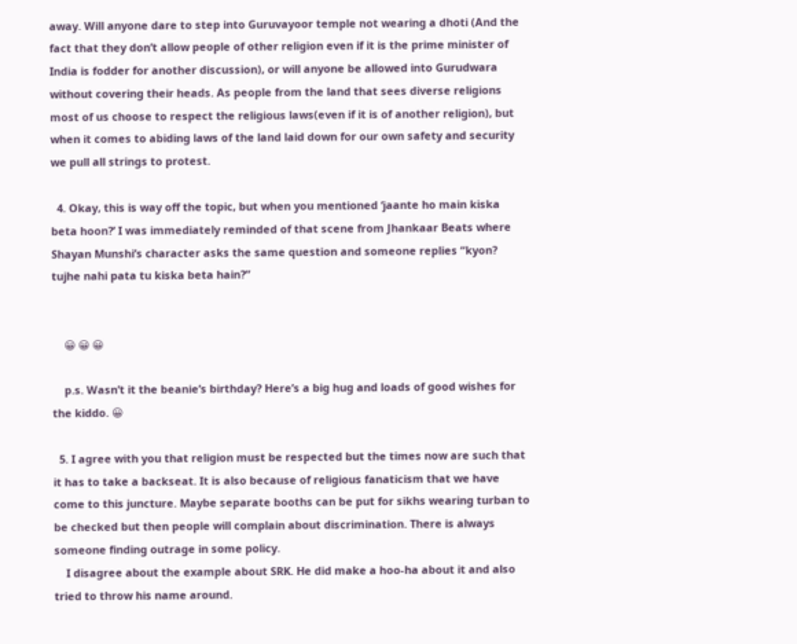away. Will anyone dare to step into Guruvayoor temple not wearing a dhoti (And the fact that they don’t allow people of other religion even if it is the prime minister of India is fodder for another discussion), or will anyone be allowed into Gurudwara without covering their heads. As people from the land that sees diverse religions most of us choose to respect the religious laws(even if it is of another religion), but when it comes to abiding laws of the land laid down for our own safety and security we pull all strings to protest.

  4. Okay, this is way off the topic, but when you mentioned ‘jaante ho main kiska beta hoon?’ I was immediately reminded of that scene from Jhankaar Beats where Shayan Munshi’s character asks the same question and someone replies “kyon? tujhe nahi pata tu kiska beta hain?”


    😀 😀 😀

    p.s. Wasn’t it the beanie’s birthday? Here’s a big hug and loads of good wishes for the kiddo. 😀

  5. I agree with you that religion must be respected but the times now are such that it has to take a backseat. It is also because of religious fanaticism that we have come to this juncture. Maybe separate booths can be put for sikhs wearing turban to be checked but then people will complain about discrimination. There is always someone finding outrage in some policy.
    I disagree about the example about SRK. He did make a hoo-ha about it and also tried to throw his name around.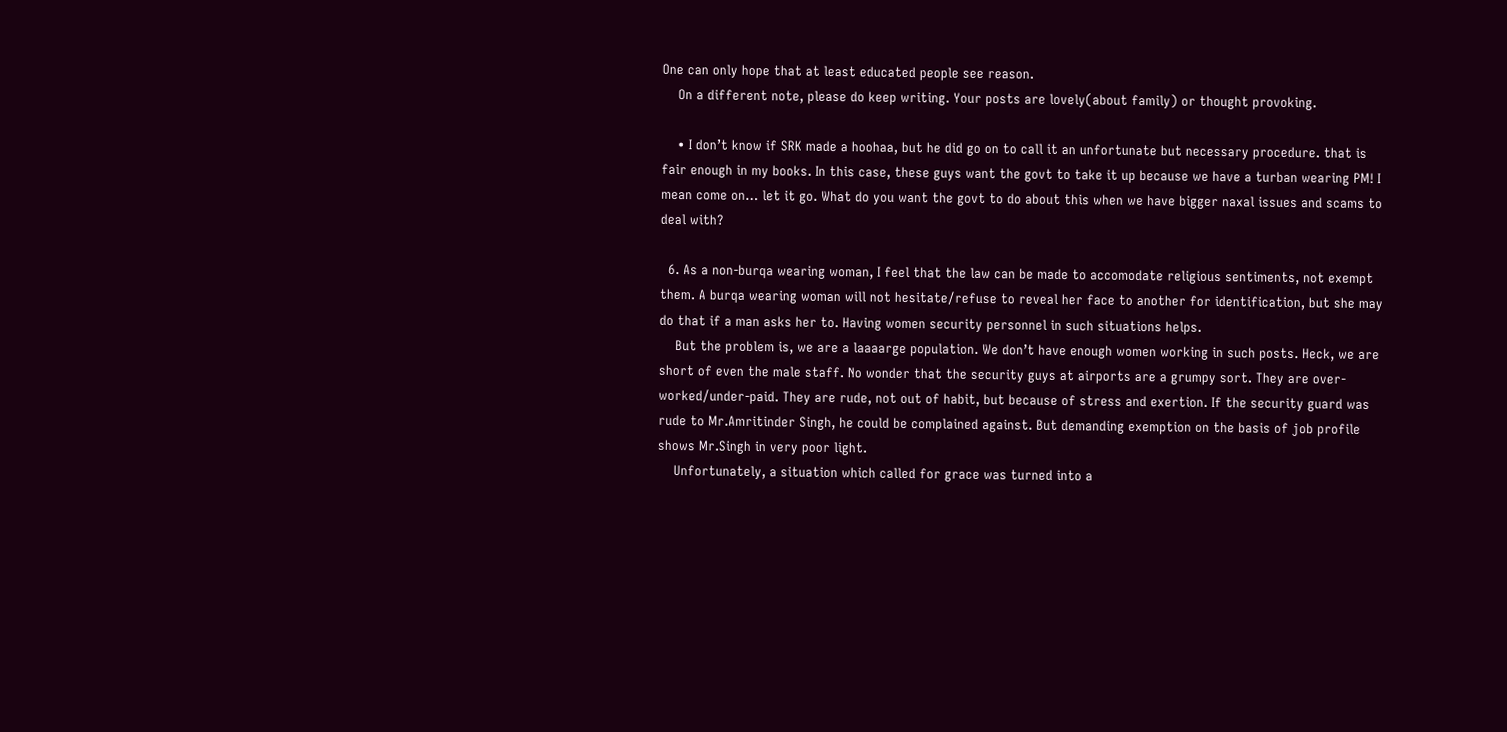One can only hope that at least educated people see reason.
    On a different note, please do keep writing. Your posts are lovely(about family) or thought provoking.

    • I don’t know if SRK made a hoohaa, but he did go on to call it an unfortunate but necessary procedure. that is fair enough in my books. In this case, these guys want the govt to take it up because we have a turban wearing PM! I mean come on… let it go. What do you want the govt to do about this when we have bigger naxal issues and scams to deal with?

  6. As a non-burqa wearing woman, I feel that the law can be made to accomodate religious sentiments, not exempt them. A burqa wearing woman will not hesitate/refuse to reveal her face to another for identification, but she may do that if a man asks her to. Having women security personnel in such situations helps.
    But the problem is, we are a laaaarge population. We don’t have enough women working in such posts. Heck, we are short of even the male staff. No wonder that the security guys at airports are a grumpy sort. They are over-worked/under-paid. They are rude, not out of habit, but because of stress and exertion. If the security guard was rude to Mr.Amritinder Singh, he could be complained against. But demanding exemption on the basis of job profile shows Mr.Singh in very poor light.
    Unfortunately, a situation which called for grace was turned into a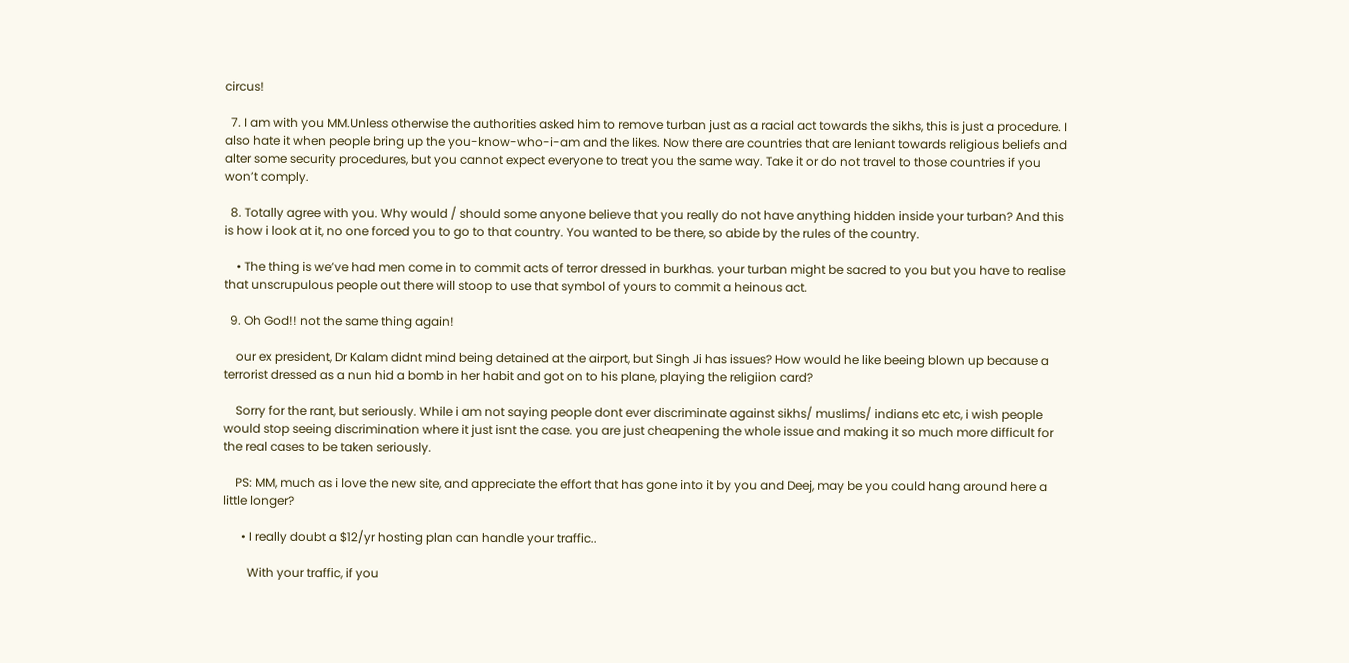circus!

  7. I am with you MM.Unless otherwise the authorities asked him to remove turban just as a racial act towards the sikhs, this is just a procedure. I also hate it when people bring up the you-know-who-i-am and the likes. Now there are countries that are leniant towards religious beliefs and alter some security procedures, but you cannot expect everyone to treat you the same way. Take it or do not travel to those countries if you won’t comply.

  8. Totally agree with you. Why would / should some anyone believe that you really do not have anything hidden inside your turban? And this is how i look at it, no one forced you to go to that country. You wanted to be there, so abide by the rules of the country.

    • The thing is we’ve had men come in to commit acts of terror dressed in burkhas. your turban might be sacred to you but you have to realise that unscrupulous people out there will stoop to use that symbol of yours to commit a heinous act.

  9. Oh God!! not the same thing again!

    our ex president, Dr Kalam didnt mind being detained at the airport, but Singh Ji has issues? How would he like beeing blown up because a terrorist dressed as a nun hid a bomb in her habit and got on to his plane, playing the religiion card?

    Sorry for the rant, but seriously. While i am not saying people dont ever discriminate against sikhs/ muslims/ indians etc etc, i wish people would stop seeing discrimination where it just isnt the case. you are just cheapening the whole issue and making it so much more difficult for the real cases to be taken seriously.

    PS: MM, much as i love the new site, and appreciate the effort that has gone into it by you and Deej, may be you could hang around here a little longer?

      • I really doubt a $12/yr hosting plan can handle your traffic..

        With your traffic, if you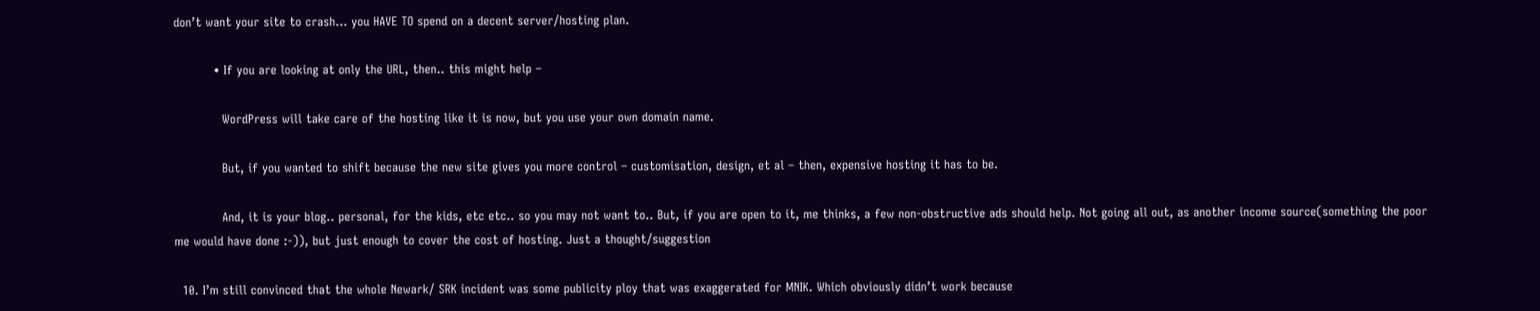don’t want your site to crash… you HAVE TO spend on a decent server/hosting plan.

          • If you are looking at only the URL, then.. this might help –

            WordPress will take care of the hosting like it is now, but you use your own domain name.

            But, if you wanted to shift because the new site gives you more control – customisation, design, et al – then, expensive hosting it has to be.

            And, it is your blog.. personal, for the kids, etc etc.. so you may not want to.. But, if you are open to it, me thinks, a few non-obstructive ads should help. Not going all out, as another income source(something the poor me would have done :-)), but just enough to cover the cost of hosting. Just a thought/suggestion

  10. I’m still convinced that the whole Newark/ SRK incident was some publicity ploy that was exaggerated for MNIK. Which obviously didn’t work because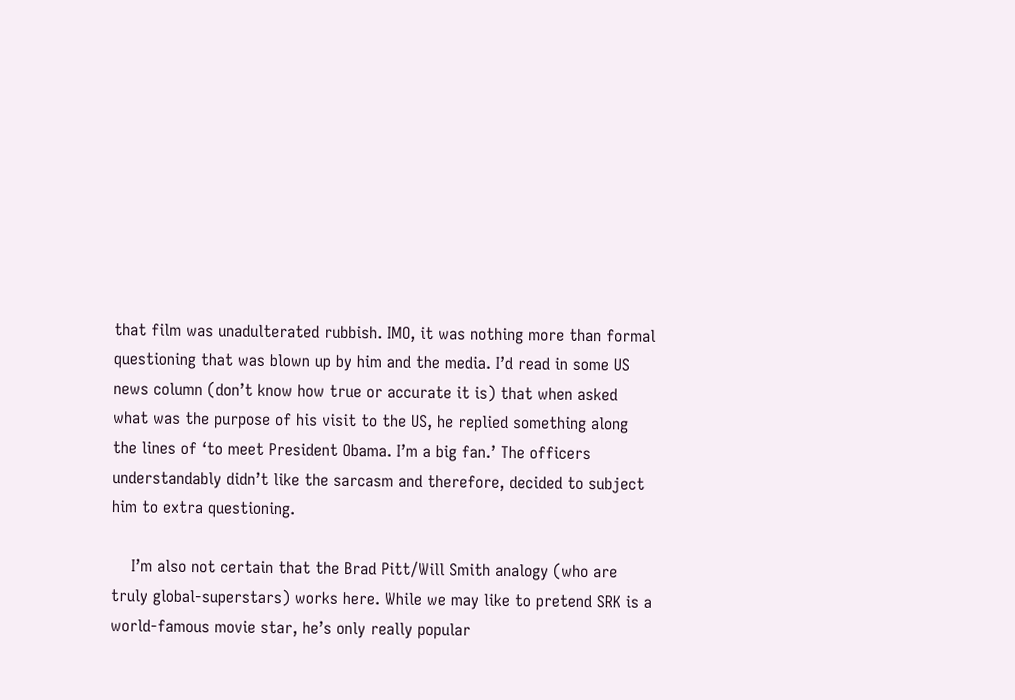that film was unadulterated rubbish. IMO, it was nothing more than formal questioning that was blown up by him and the media. I’d read in some US news column (don’t know how true or accurate it is) that when asked what was the purpose of his visit to the US, he replied something along the lines of ‘to meet President Obama. I’m a big fan.’ The officers understandably didn’t like the sarcasm and therefore, decided to subject him to extra questioning.

    I’m also not certain that the Brad Pitt/Will Smith analogy (who are truly global-superstars) works here. While we may like to pretend SRK is a world-famous movie star, he’s only really popular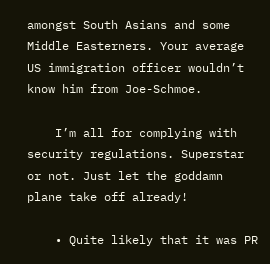amongst South Asians and some Middle Easterners. Your average US immigration officer wouldn’t know him from Joe-Schmoe.

    I’m all for complying with security regulations. Superstar or not. Just let the goddamn plane take off already!

    • Quite likely that it was PR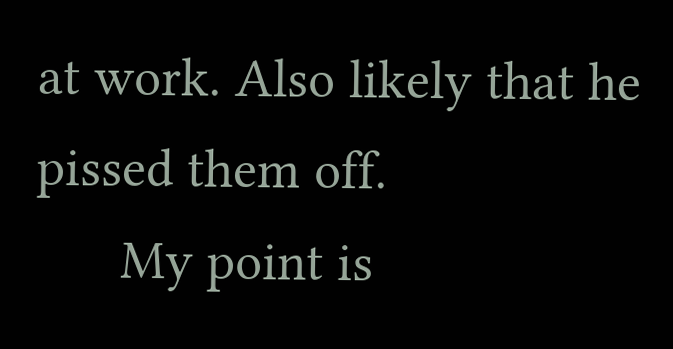at work. Also likely that he pissed them off.
      My point is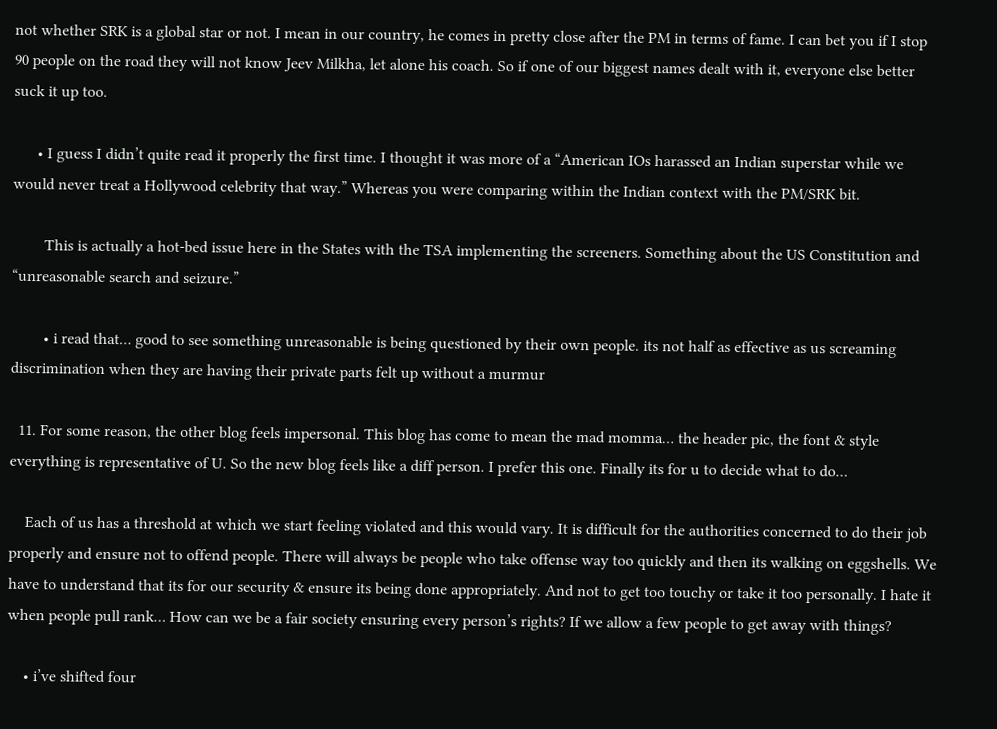not whether SRK is a global star or not. I mean in our country, he comes in pretty close after the PM in terms of fame. I can bet you if I stop 90 people on the road they will not know Jeev Milkha, let alone his coach. So if one of our biggest names dealt with it, everyone else better suck it up too.

      • I guess I didn’t quite read it properly the first time. I thought it was more of a “American IOs harassed an Indian superstar while we would never treat a Hollywood celebrity that way.” Whereas you were comparing within the Indian context with the PM/SRK bit.

        This is actually a hot-bed issue here in the States with the TSA implementing the screeners. Something about the US Constitution and “unreasonable search and seizure.”

        • i read that… good to see something unreasonable is being questioned by their own people. its not half as effective as us screaming discrimination when they are having their private parts felt up without a murmur

  11. For some reason, the other blog feels impersonal. This blog has come to mean the mad momma… the header pic, the font & style everything is representative of U. So the new blog feels like a diff person. I prefer this one. Finally its for u to decide what to do…

    Each of us has a threshold at which we start feeling violated and this would vary. It is difficult for the authorities concerned to do their job properly and ensure not to offend people. There will always be people who take offense way too quickly and then its walking on eggshells. We have to understand that its for our security & ensure its being done appropriately. And not to get too touchy or take it too personally. I hate it when people pull rank… How can we be a fair society ensuring every person’s rights? If we allow a few people to get away with things?

    • i’ve shifted four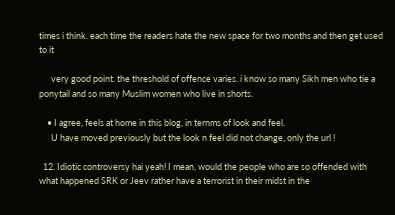times i think. each time the readers hate the new space for two months and then get used to it

      very good point. the threshold of offence varies. i know so many Sikh men who tie a ponytail and so many Muslim women who live in shorts.

    • I agree, feels at home in this blog, in ternms of look and feel.
      U have moved previously but the look n feel did not change, only the url !

  12. Idiotic controversy hai yeah! I mean, would the people who are so offended with what happened SRK or Jeev rather have a terrorist in their midst in the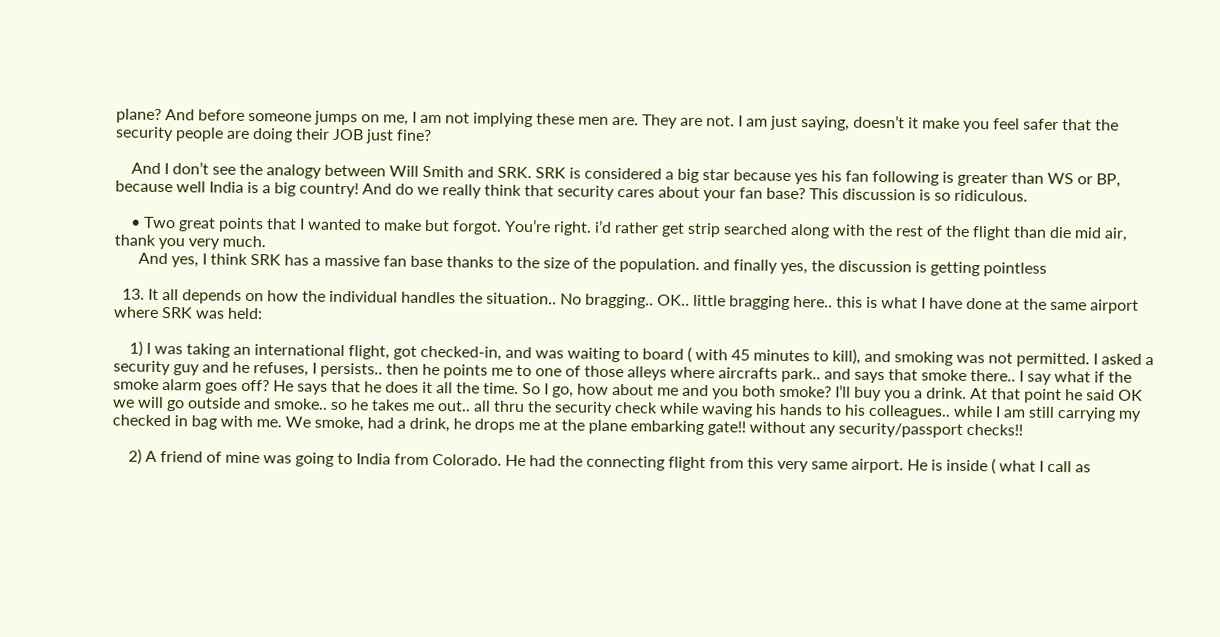plane? And before someone jumps on me, I am not implying these men are. They are not. I am just saying, doesn’t it make you feel safer that the security people are doing their JOB just fine?

    And I don’t see the analogy between Will Smith and SRK. SRK is considered a big star because yes his fan following is greater than WS or BP, because well India is a big country! And do we really think that security cares about your fan base? This discussion is so ridiculous.

    • Two great points that I wanted to make but forgot. You’re right. i’d rather get strip searched along with the rest of the flight than die mid air, thank you very much.
      And yes, I think SRK has a massive fan base thanks to the size of the population. and finally yes, the discussion is getting pointless

  13. It all depends on how the individual handles the situation.. No bragging.. OK.. little bragging here.. this is what I have done at the same airport where SRK was held:

    1) I was taking an international flight, got checked-in, and was waiting to board ( with 45 minutes to kill), and smoking was not permitted. I asked a security guy and he refuses, I persists.. then he points me to one of those alleys where aircrafts park.. and says that smoke there.. I say what if the smoke alarm goes off? He says that he does it all the time. So I go, how about me and you both smoke? I’ll buy you a drink. At that point he said OK we will go outside and smoke.. so he takes me out.. all thru the security check while waving his hands to his colleagues.. while I am still carrying my checked in bag with me. We smoke, had a drink, he drops me at the plane embarking gate!! without any security/passport checks!!

    2) A friend of mine was going to India from Colorado. He had the connecting flight from this very same airport. He is inside ( what I call as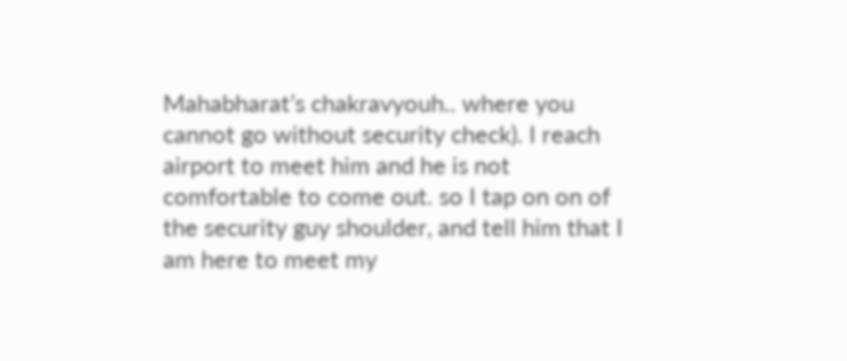Mahabharat’s chakravyouh.. where you cannot go without security check). I reach airport to meet him and he is not comfortable to come out. so I tap on on of the security guy shoulder, and tell him that I am here to meet my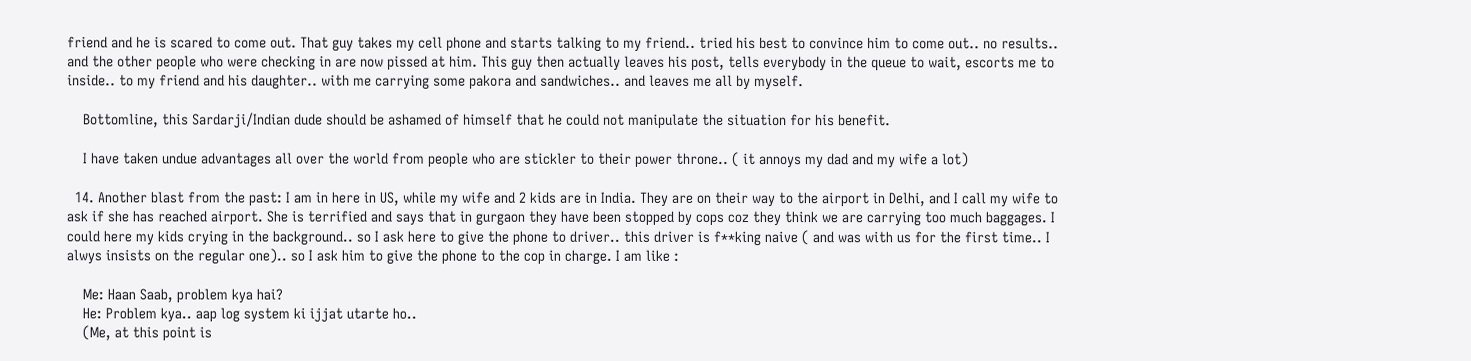friend and he is scared to come out. That guy takes my cell phone and starts talking to my friend.. tried his best to convince him to come out.. no results.. and the other people who were checking in are now pissed at him. This guy then actually leaves his post, tells everybody in the queue to wait, escorts me to inside.. to my friend and his daughter.. with me carrying some pakora and sandwiches.. and leaves me all by myself.

    Bottomline, this Sardarji/Indian dude should be ashamed of himself that he could not manipulate the situation for his benefit.

    I have taken undue advantages all over the world from people who are stickler to their power throne.. ( it annoys my dad and my wife a lot)

  14. Another blast from the past: I am in here in US, while my wife and 2 kids are in India. They are on their way to the airport in Delhi, and I call my wife to ask if she has reached airport. She is terrified and says that in gurgaon they have been stopped by cops coz they think we are carrying too much baggages. I could here my kids crying in the background.. so I ask here to give the phone to driver.. this driver is f**king naive ( and was with us for the first time.. I alwys insists on the regular one).. so I ask him to give the phone to the cop in charge. I am like :

    Me: Haan Saab, problem kya hai?
    He: Problem kya.. aap log system ki ijjat utarte ho..
    (Me, at this point is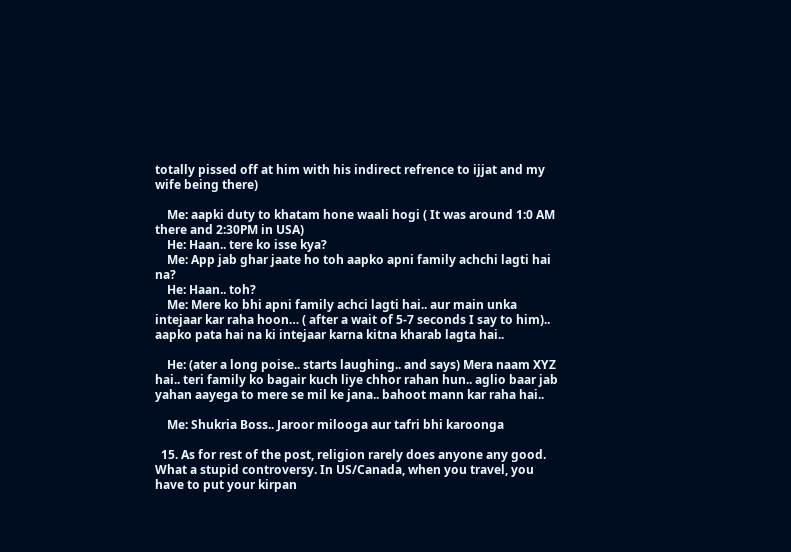totally pissed off at him with his indirect refrence to ijjat and my wife being there)

    Me: aapki duty to khatam hone waali hogi ( It was around 1:0 AM there and 2:30PM in USA)
    He: Haan.. tere ko isse kya?
    Me: App jab ghar jaate ho toh aapko apni family achchi lagti hai na?
    He: Haan.. toh?
    Me: Mere ko bhi apni family achci lagti hai.. aur main unka intejaar kar raha hoon… ( after a wait of 5-7 seconds I say to him).. aapko pata hai na ki intejaar karna kitna kharab lagta hai..

    He: (ater a long poise.. starts laughing.. and says) Mera naam XYZ hai.. teri family ko bagair kuch liye chhor rahan hun.. aglio baar jab yahan aayega to mere se mil ke jana.. bahoot mann kar raha hai..

    Me: Shukria Boss.. Jaroor milooga aur tafri bhi karoonga

  15. As for rest of the post, religion rarely does anyone any good. What a stupid controversy. In US/Canada, when you travel, you have to put your kirpan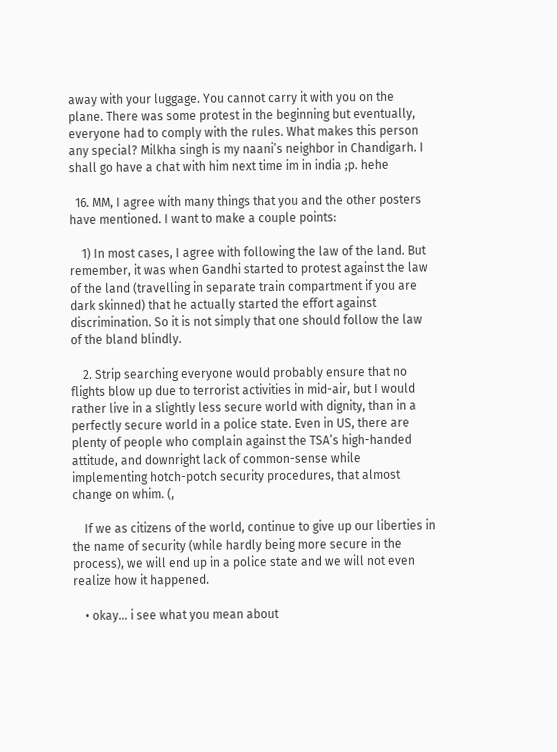away with your luggage. You cannot carry it with you on the plane. There was some protest in the beginning but eventually, everyone had to comply with the rules. What makes this person any special? Milkha singh is my naani’s neighbor in Chandigarh. I shall go have a chat with him next time im in india ;p. hehe

  16. MM, I agree with many things that you and the other posters have mentioned. I want to make a couple points:

    1) In most cases, I agree with following the law of the land. But remember, it was when Gandhi started to protest against the law of the land (travelling in separate train compartment if you are dark skinned) that he actually started the effort against discrimination. So it is not simply that one should follow the law of the bland blindly.

    2. Strip searching everyone would probably ensure that no flights blow up due to terrorist activities in mid-air, but I would rather live in a slightly less secure world with dignity, than in a perfectly secure world in a police state. Even in US, there are plenty of people who complain against the TSA’s high-handed attitude, and downright lack of common-sense while implementing hotch-potch security procedures, that almost change on whim. (,

    If we as citizens of the world, continue to give up our liberties in the name of security (while hardly being more secure in the process), we will end up in a police state and we will not even realize how it happened.

    • okay… i see what you mean about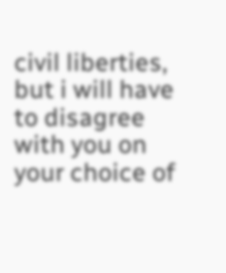civil liberties, but i will have to disagree with you on your choice of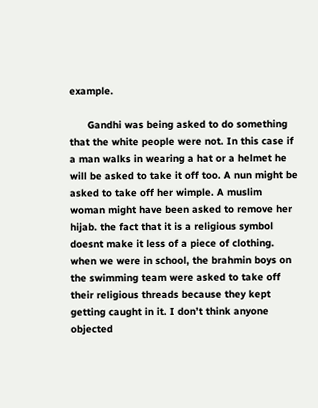example.

      Gandhi was being asked to do something that the white people were not. In this case if a man walks in wearing a hat or a helmet he will be asked to take it off too. A nun might be asked to take off her wimple. A muslim woman might have been asked to remove her hijab. the fact that it is a religious symbol doesnt make it less of a piece of clothing. when we were in school, the brahmin boys on the swimming team were asked to take off their religious threads because they kept getting caught in it. I don’t think anyone objected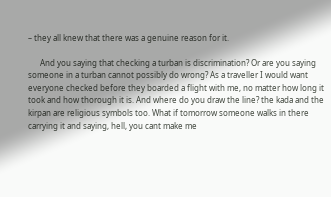– they all knew that there was a genuine reason for it.

      And you saying that checking a turban is discrimination? Or are you saying someone in a turban cannot possibly do wrong? As a traveller I would want everyone checked before they boarded a flight with me, no matter how long it took and how thorough it is. And where do you draw the line? the kada and the kirpan are religious symbols too. What if tomorrow someone walks in there carrying it and saying, hell, you cant make me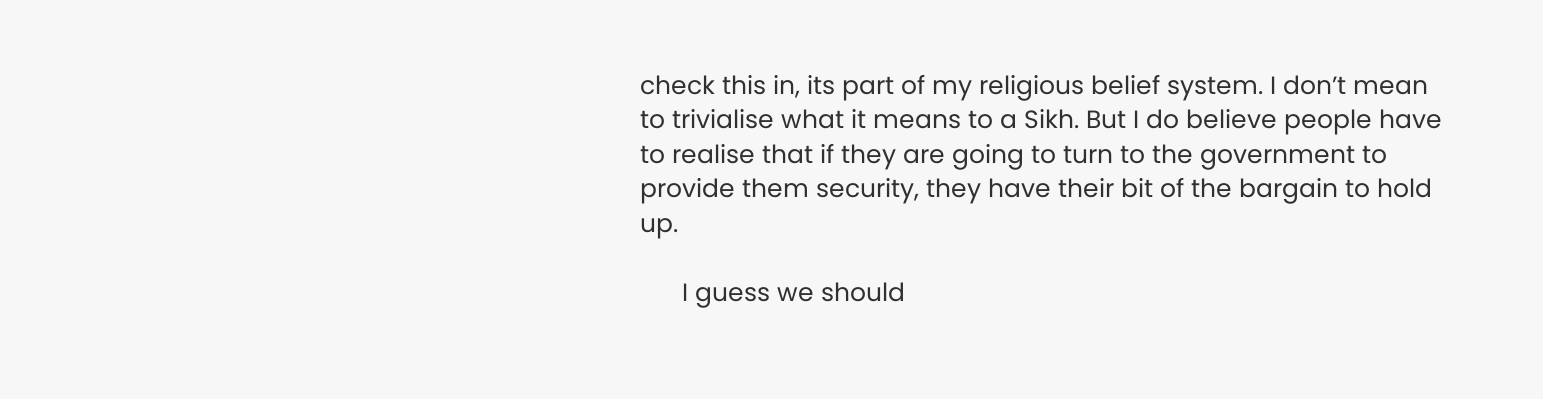check this in, its part of my religious belief system. I don’t mean to trivialise what it means to a Sikh. But I do believe people have to realise that if they are going to turn to the government to provide them security, they have their bit of the bargain to hold up.

      I guess we should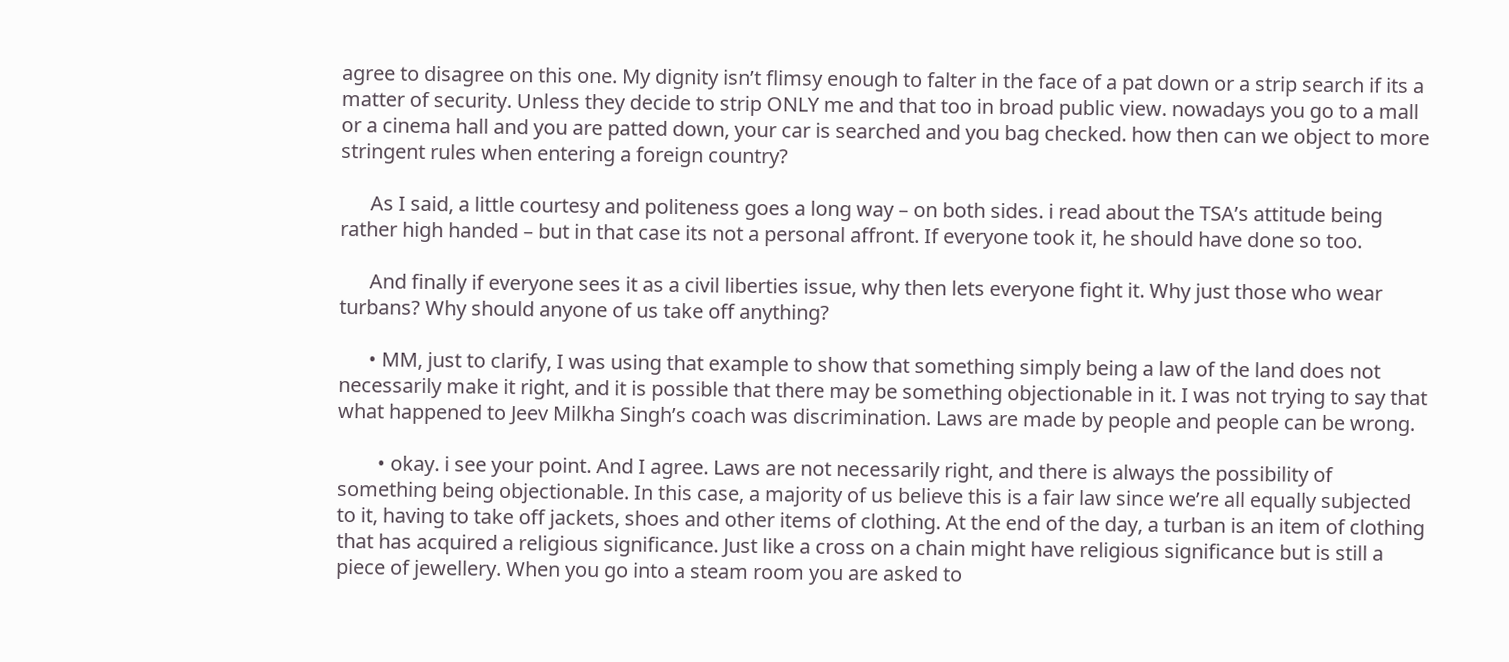agree to disagree on this one. My dignity isn’t flimsy enough to falter in the face of a pat down or a strip search if its a matter of security. Unless they decide to strip ONLY me and that too in broad public view. nowadays you go to a mall or a cinema hall and you are patted down, your car is searched and you bag checked. how then can we object to more stringent rules when entering a foreign country?

      As I said, a little courtesy and politeness goes a long way – on both sides. i read about the TSA’s attitude being rather high handed – but in that case its not a personal affront. If everyone took it, he should have done so too.

      And finally if everyone sees it as a civil liberties issue, why then lets everyone fight it. Why just those who wear turbans? Why should anyone of us take off anything?

      • MM, just to clarify, I was using that example to show that something simply being a law of the land does not necessarily make it right, and it is possible that there may be something objectionable in it. I was not trying to say that what happened to Jeev Milkha Singh’s coach was discrimination. Laws are made by people and people can be wrong.

        • okay. i see your point. And I agree. Laws are not necessarily right, and there is always the possibility of something being objectionable. In this case, a majority of us believe this is a fair law since we’re all equally subjected to it, having to take off jackets, shoes and other items of clothing. At the end of the day, a turban is an item of clothing that has acquired a religious significance. Just like a cross on a chain might have religious significance but is still a piece of jewellery. When you go into a steam room you are asked to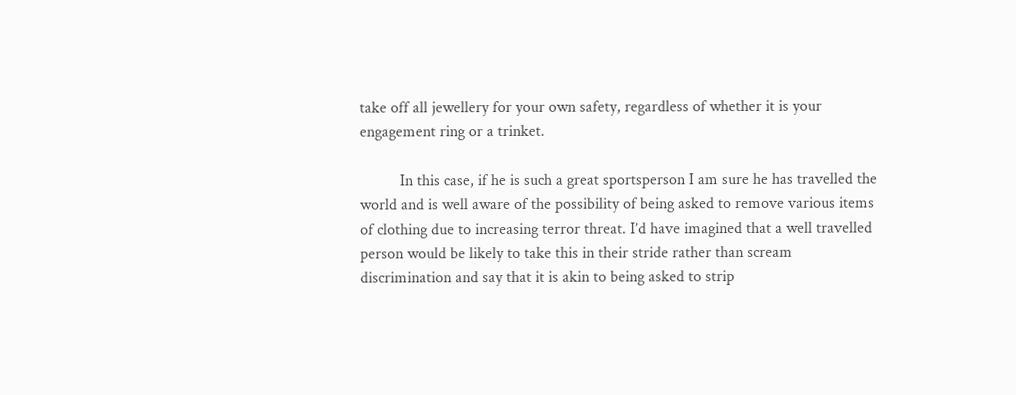take off all jewellery for your own safety, regardless of whether it is your engagement ring or a trinket.

          In this case, if he is such a great sportsperson I am sure he has travelled the world and is well aware of the possibility of being asked to remove various items of clothing due to increasing terror threat. I’d have imagined that a well travelled person would be likely to take this in their stride rather than scream discrimination and say that it is akin to being asked to strip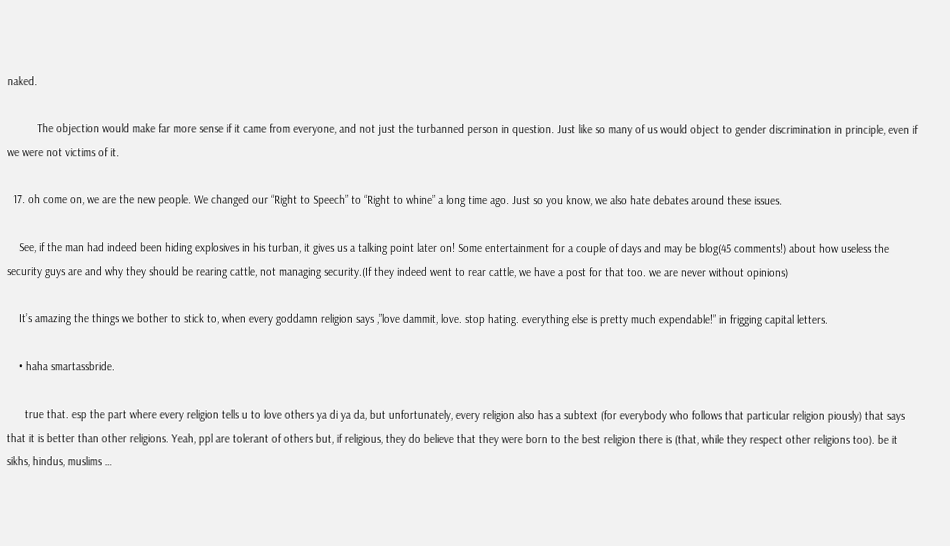naked.

          The objection would make far more sense if it came from everyone, and not just the turbanned person in question. Just like so many of us would object to gender discrimination in principle, even if we were not victims of it.

  17. oh come on, we are the new people. We changed our “Right to Speech” to “Right to whine” a long time ago. Just so you know, we also hate debates around these issues.

    See, if the man had indeed been hiding explosives in his turban, it gives us a talking point later on! Some entertainment for a couple of days and may be blog(45 comments!) about how useless the security guys are and why they should be rearing cattle, not managing security.(If they indeed went to rear cattle, we have a post for that too. we are never without opinions)

    It’s amazing the things we bother to stick to, when every goddamn religion says ,”love dammit, love. stop hating. everything else is pretty much expendable!” in frigging capital letters.

    • haha smartassbride.

      true that. esp the part where every religion tells u to love others ya di ya da, but unfortunately, every religion also has a subtext (for everybody who follows that particular religion piously) that says that it is better than other religions. Yeah, ppl are tolerant of others but, if religious, they do believe that they were born to the best religion there is (that, while they respect other religions too). be it sikhs, hindus, muslims …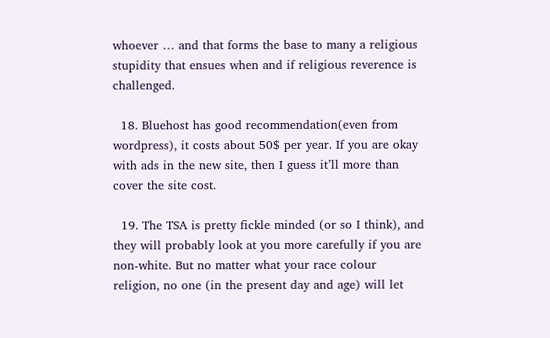whoever … and that forms the base to many a religious stupidity that ensues when and if religious reverence is challenged.

  18. Bluehost has good recommendation(even from wordpress), it costs about 50$ per year. If you are okay with ads in the new site, then I guess it’ll more than cover the site cost.

  19. The TSA is pretty fickle minded (or so I think), and they will probably look at you more carefully if you are non-white. But no matter what your race colour religion, no one (in the present day and age) will let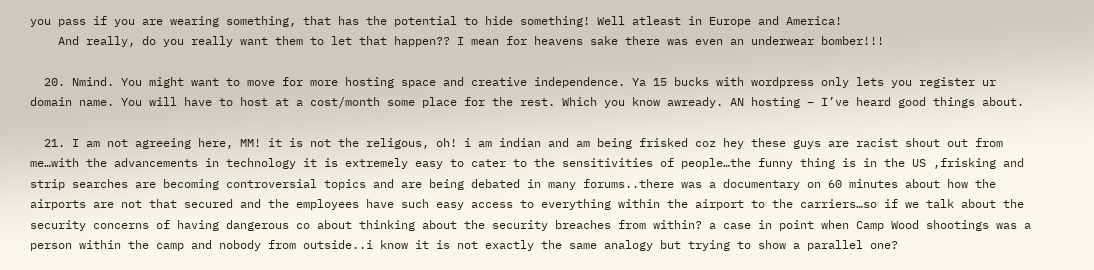you pass if you are wearing something, that has the potential to hide something! Well atleast in Europe and America!
    And really, do you really want them to let that happen?? I mean for heavens sake there was even an underwear bomber!!!

  20. Nmind. You might want to move for more hosting space and creative independence. Ya 15 bucks with wordpress only lets you register ur domain name. You will have to host at a cost/month some place for the rest. Which you know awready. AN hosting – I’ve heard good things about.

  21. I am not agreeing here, MM! it is not the religous, oh! i am indian and am being frisked coz hey these guys are racist shout out from me…with the advancements in technology it is extremely easy to cater to the sensitivities of people…the funny thing is in the US ,frisking and strip searches are becoming controversial topics and are being debated in many forums..there was a documentary on 60 minutes about how the airports are not that secured and the employees have such easy access to everything within the airport to the carriers…so if we talk about the security concerns of having dangerous co about thinking about the security breaches from within? a case in point when Camp Wood shootings was a person within the camp and nobody from outside..i know it is not exactly the same analogy but trying to show a parallel one?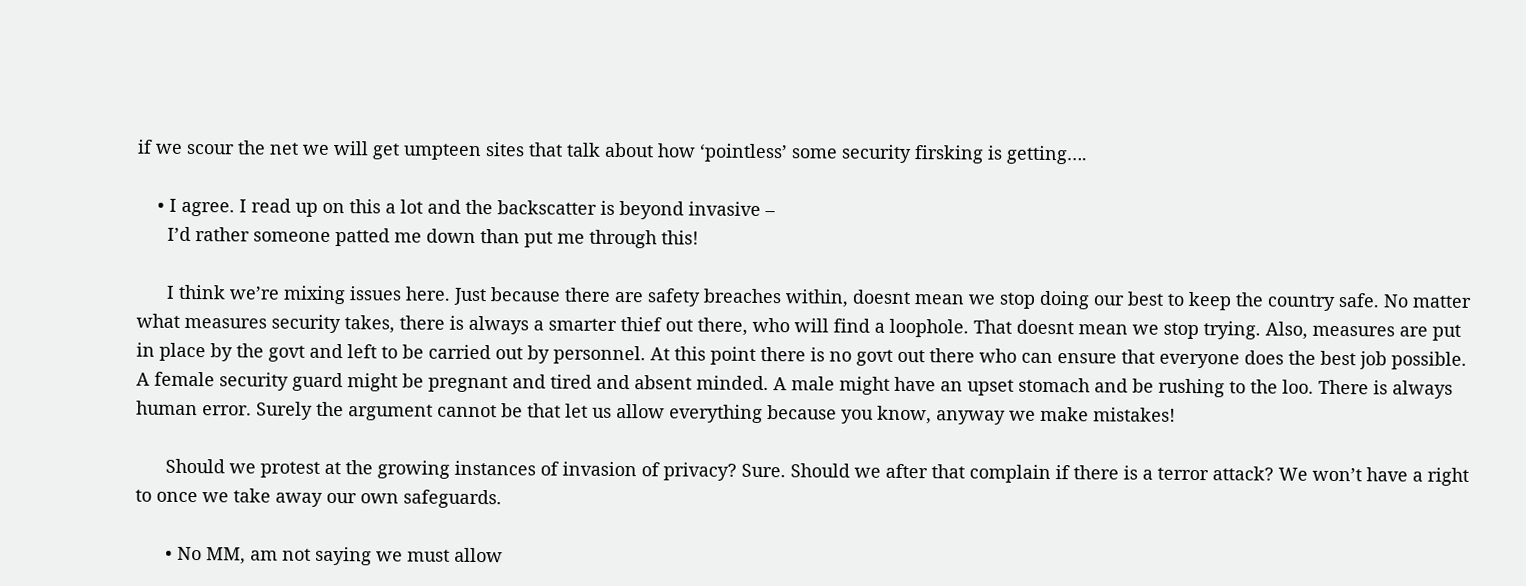if we scour the net we will get umpteen sites that talk about how ‘pointless’ some security firsking is getting….

    • I agree. I read up on this a lot and the backscatter is beyond invasive –
      I’d rather someone patted me down than put me through this!

      I think we’re mixing issues here. Just because there are safety breaches within, doesnt mean we stop doing our best to keep the country safe. No matter what measures security takes, there is always a smarter thief out there, who will find a loophole. That doesnt mean we stop trying. Also, measures are put in place by the govt and left to be carried out by personnel. At this point there is no govt out there who can ensure that everyone does the best job possible. A female security guard might be pregnant and tired and absent minded. A male might have an upset stomach and be rushing to the loo. There is always human error. Surely the argument cannot be that let us allow everything because you know, anyway we make mistakes!

      Should we protest at the growing instances of invasion of privacy? Sure. Should we after that complain if there is a terror attack? We won’t have a right to once we take away our own safeguards.

      • No MM, am not saying we must allow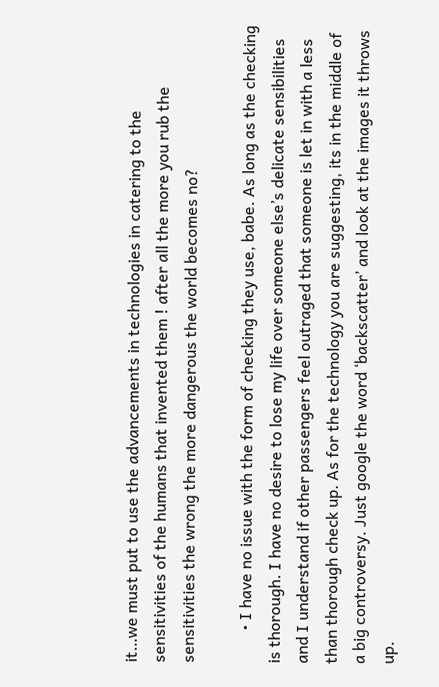it…we must put to use the advancements in technologies in catering to the sensitivities of the humans that invented them ! after all the more you rub the sensitivities the wrong the more dangerous the world becomes no?

        • I have no issue with the form of checking they use, babe. As long as the checking is thorough. I have no desire to lose my life over someone else’s delicate sensibilities and I understand if other passengers feel outraged that someone is let in with a less than thorough check up. As for the technology you are suggesting, its in the middle of a big controversy. Just google the word ‘backscatter’ and look at the images it throws up.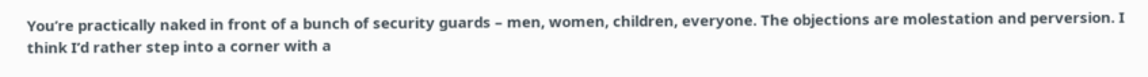You’re practically naked in front of a bunch of security guards – men, women, children, everyone. The objections are molestation and perversion. I think I’d rather step into a corner with a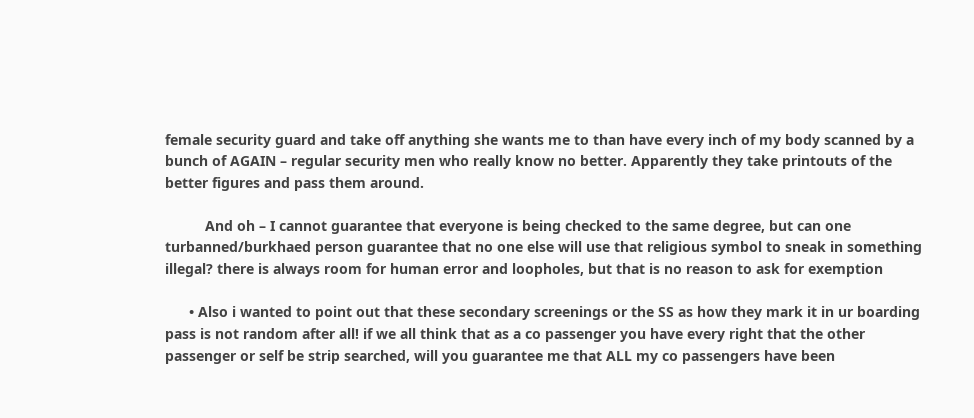female security guard and take off anything she wants me to than have every inch of my body scanned by a bunch of AGAIN – regular security men who really know no better. Apparently they take printouts of the better figures and pass them around.

          And oh – I cannot guarantee that everyone is being checked to the same degree, but can one turbanned/burkhaed person guarantee that no one else will use that religious symbol to sneak in something illegal? there is always room for human error and loopholes, but that is no reason to ask for exemption

      • Also i wanted to point out that these secondary screenings or the SS as how they mark it in ur boarding pass is not random after all! if we all think that as a co passenger you have every right that the other passenger or self be strip searched, will you guarantee me that ALL my co passengers have been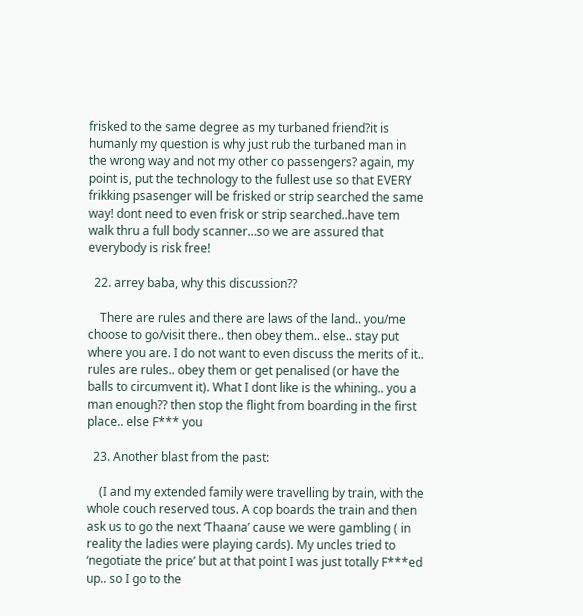frisked to the same degree as my turbaned friend?it is humanly my question is why just rub the turbaned man in the wrong way and not my other co passengers? again, my point is, put the technology to the fullest use so that EVERY frikking psasenger will be frisked or strip searched the same way! dont need to even frisk or strip searched..have tem walk thru a full body scanner…so we are assured that everybody is risk free!

  22. arrey baba, why this discussion??

    There are rules and there are laws of the land.. you/me choose to go/visit there.. then obey them.. else.. stay put where you are. I do not want to even discuss the merits of it.. rules are rules.. obey them or get penalised (or have the balls to circumvent it). What I dont like is the whining.. you a man enough?? then stop the flight from boarding in the first place.. else F*** you

  23. Another blast from the past:

    (I and my extended family were travelling by train, with the whole couch reserved tous. A cop boards the train and then ask us to go the next ‘Thaana’ cause we were gambling ( in reality the ladies were playing cards). My uncles tried to ‘negotiate the price’ but at that point I was just totally F***ed up.. so I go to the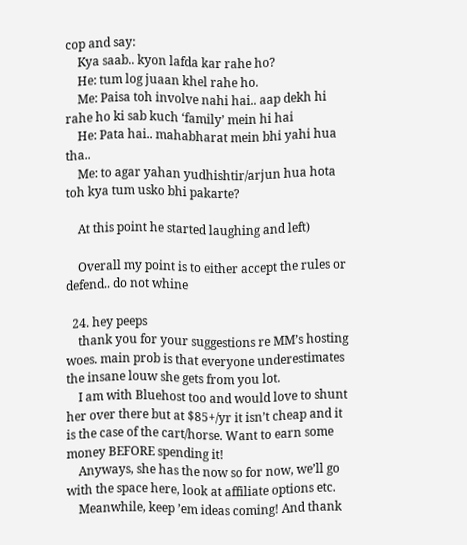cop and say:
    Kya saab.. kyon lafda kar rahe ho?
    He: tum log juaan khel rahe ho.
    Me: Paisa toh involve nahi hai.. aap dekh hi rahe ho ki sab kuch ‘family’ mein hi hai
    He: Pata hai.. mahabharat mein bhi yahi hua tha..
    Me: to agar yahan yudhishtir/arjun hua hota toh kya tum usko bhi pakarte?

    At this point he started laughing and left)

    Overall my point is to either accept the rules or defend.. do not whine

  24. hey peeps
    thank you for your suggestions re MM’s hosting woes. main prob is that everyone underestimates the insane louw she gets from you lot.
    I am with Bluehost too and would love to shunt her over there but at $85+/yr it isn’t cheap and it is the case of the cart/horse. Want to earn some money BEFORE spending it!
    Anyways, she has the now so for now, we’ll go with the space here, look at affiliate options etc.
    Meanwhile, keep ’em ideas coming! And thank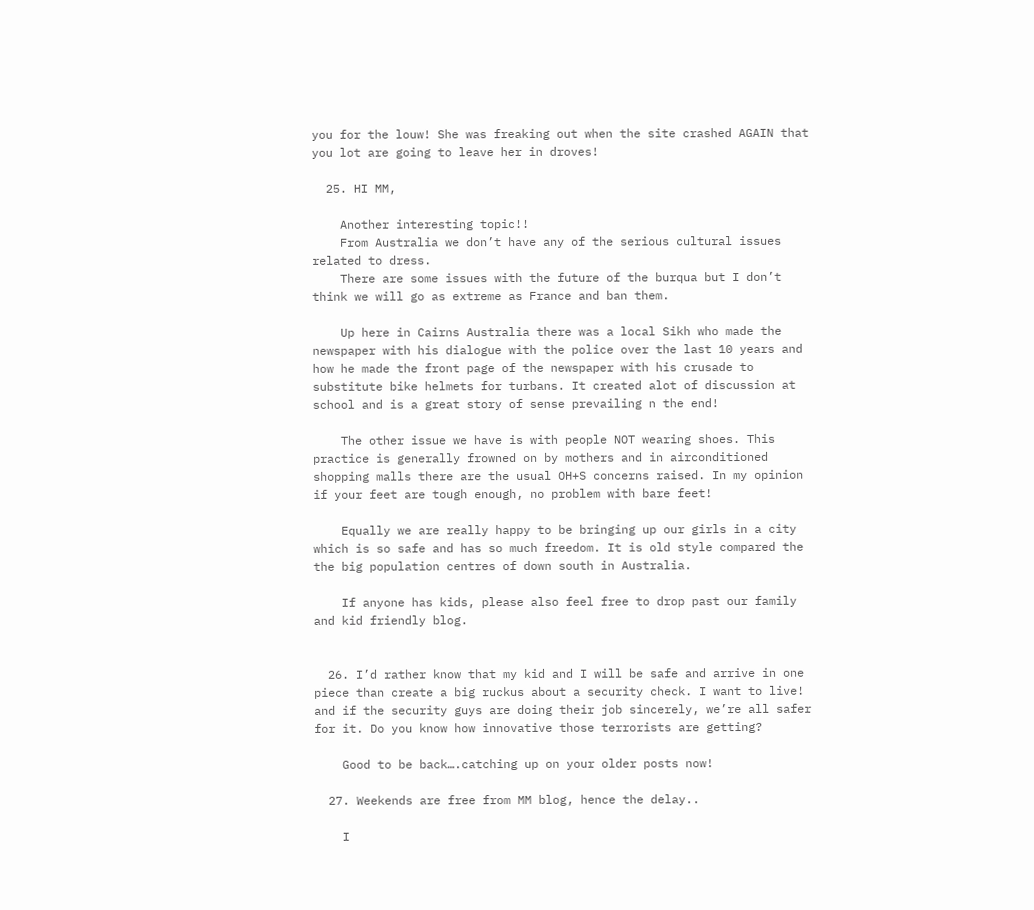you for the louw! She was freaking out when the site crashed AGAIN that you lot are going to leave her in droves!

  25. HI MM,

    Another interesting topic!!
    From Australia we don’t have any of the serious cultural issues related to dress.
    There are some issues with the future of the burqua but I don’t think we will go as extreme as France and ban them.

    Up here in Cairns Australia there was a local Sikh who made the newspaper with his dialogue with the police over the last 10 years and how he made the front page of the newspaper with his crusade to substitute bike helmets for turbans. It created alot of discussion at school and is a great story of sense prevailing n the end!

    The other issue we have is with people NOT wearing shoes. This practice is generally frowned on by mothers and in airconditioned shopping malls there are the usual OH+S concerns raised. In my opinion if your feet are tough enough, no problem with bare feet!

    Equally we are really happy to be bringing up our girls in a city which is so safe and has so much freedom. It is old style compared the the big population centres of down south in Australia.

    If anyone has kids, please also feel free to drop past our family and kid friendly blog.


  26. I’d rather know that my kid and I will be safe and arrive in one piece than create a big ruckus about a security check. I want to live! and if the security guys are doing their job sincerely, we’re all safer for it. Do you know how innovative those terrorists are getting?

    Good to be back….catching up on your older posts now!

  27. Weekends are free from MM blog, hence the delay..

    I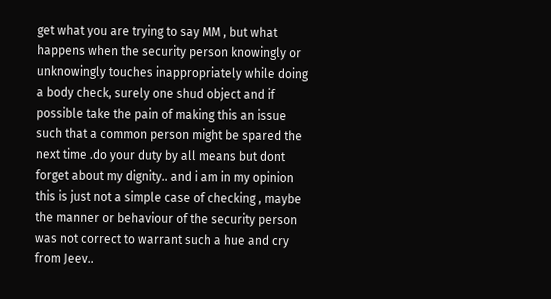get what you are trying to say MM , but what happens when the security person knowingly or unknowingly touches inappropriately while doing a body check, surely one shud object and if possible take the pain of making this an issue such that a common person might be spared the next time .do your duty by all means but dont forget about my dignity.. and i am in my opinion this is just not a simple case of checking , maybe the manner or behaviour of the security person was not correct to warrant such a hue and cry from Jeev..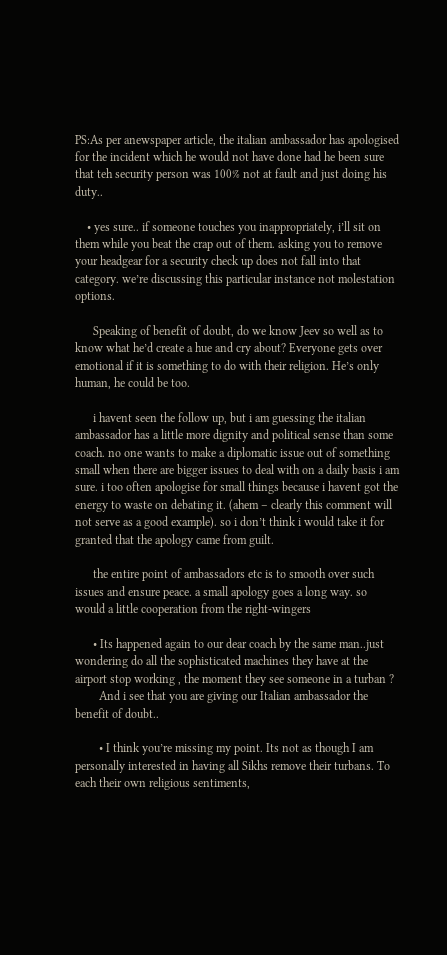PS:As per anewspaper article, the italian ambassador has apologised for the incident which he would not have done had he been sure that teh security person was 100% not at fault and just doing his duty..

    • yes sure.. if someone touches you inappropriately, i’ll sit on them while you beat the crap out of them. asking you to remove your headgear for a security check up does not fall into that category. we’re discussing this particular instance not molestation options.

      Speaking of benefit of doubt, do we know Jeev so well as to know what he’d create a hue and cry about? Everyone gets over emotional if it is something to do with their religion. He’s only human, he could be too.

      i havent seen the follow up, but i am guessing the italian ambassador has a little more dignity and political sense than some coach. no one wants to make a diplomatic issue out of something small when there are bigger issues to deal with on a daily basis i am sure. i too often apologise for small things because i havent got the energy to waste on debating it. (ahem – clearly this comment will not serve as a good example). so i don’t think i would take it for granted that the apology came from guilt.

      the entire point of ambassadors etc is to smooth over such issues and ensure peace. a small apology goes a long way. so would a little cooperation from the right-wingers

      • Its happened again to our dear coach by the same man..just wondering do all the sophisticated machines they have at the airport stop working , the moment they see someone in a turban ?
        And i see that you are giving our Italian ambassador the benefit of doubt..

        • I think you’re missing my point. Its not as though I am personally interested in having all Sikhs remove their turbans. To each their own religious sentiments,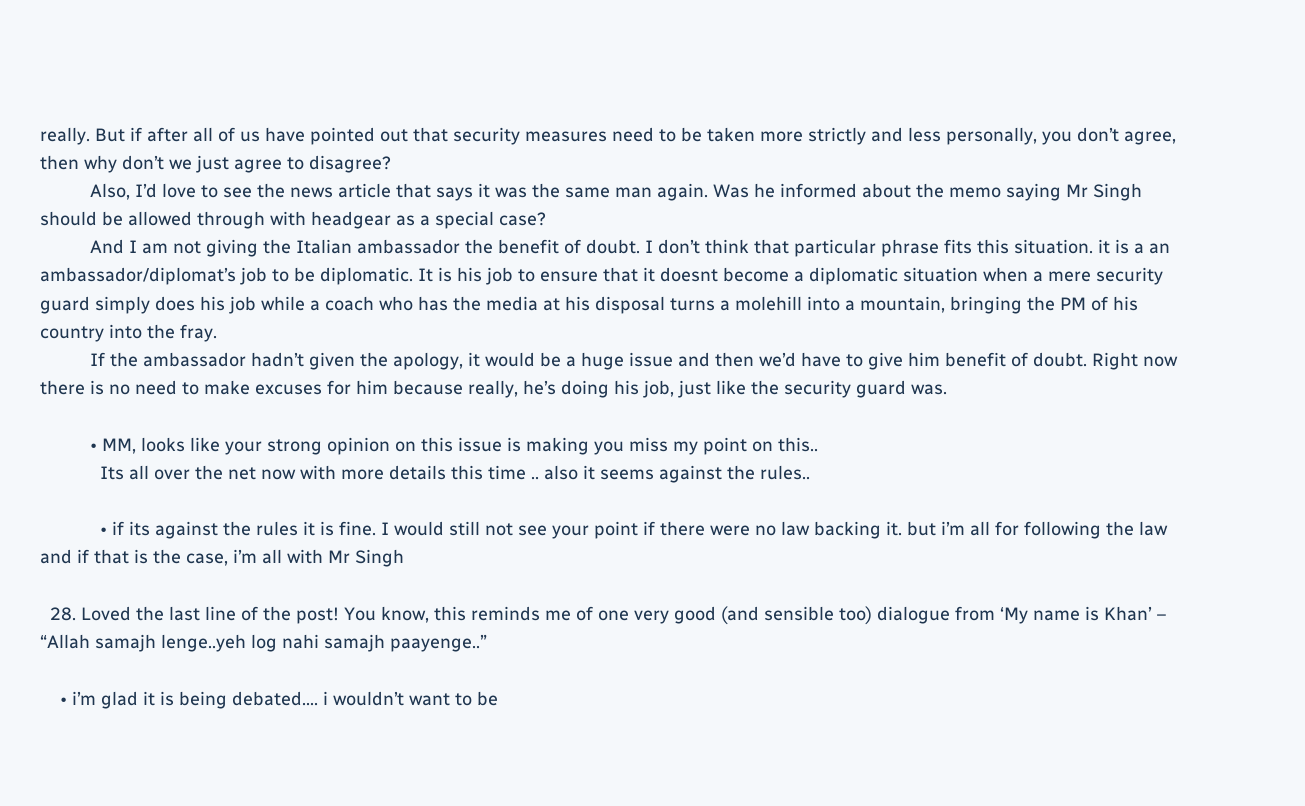really. But if after all of us have pointed out that security measures need to be taken more strictly and less personally, you don’t agree, then why don’t we just agree to disagree?
          Also, I’d love to see the news article that says it was the same man again. Was he informed about the memo saying Mr Singh should be allowed through with headgear as a special case?
          And I am not giving the Italian ambassador the benefit of doubt. I don’t think that particular phrase fits this situation. it is a an ambassador/diplomat’s job to be diplomatic. It is his job to ensure that it doesnt become a diplomatic situation when a mere security guard simply does his job while a coach who has the media at his disposal turns a molehill into a mountain, bringing the PM of his country into the fray.
          If the ambassador hadn’t given the apology, it would be a huge issue and then we’d have to give him benefit of doubt. Right now there is no need to make excuses for him because really, he’s doing his job, just like the security guard was.

          • MM, looks like your strong opinion on this issue is making you miss my point on this..
            Its all over the net now with more details this time .. also it seems against the rules..

            • if its against the rules it is fine. I would still not see your point if there were no law backing it. but i’m all for following the law and if that is the case, i’m all with Mr Singh

  28. Loved the last line of the post! You know, this reminds me of one very good (and sensible too) dialogue from ‘My name is Khan’ – “Allah samajh lenge..yeh log nahi samajh paayenge..”

    • i’m glad it is being debated…. i wouldn’t want to be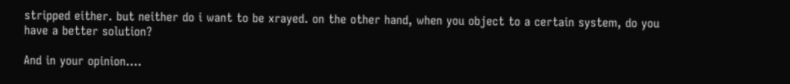stripped either. but neither do i want to be xrayed. on the other hand, when you object to a certain system, do you have a better solution?

And in your opinion....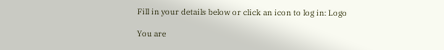Fill in your details below or click an icon to log in: Logo

You are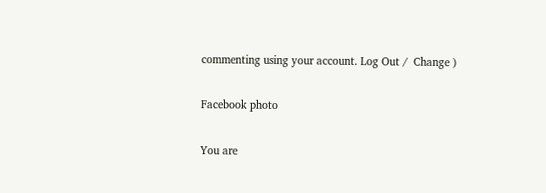commenting using your account. Log Out /  Change )

Facebook photo

You are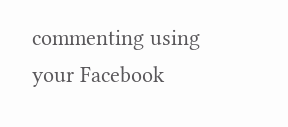commenting using your Facebook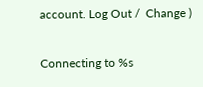account. Log Out /  Change )

Connecting to %s